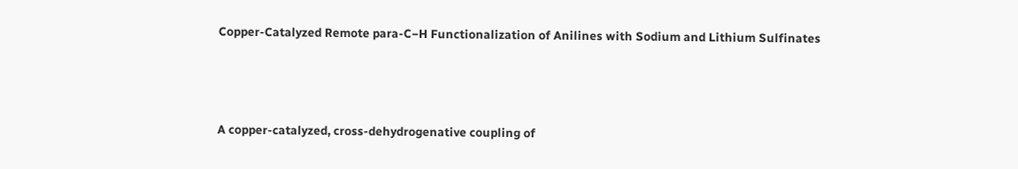Copper-Catalyzed Remote para-C−H Functionalization of Anilines with Sodium and Lithium Sulfinates



A copper-catalyzed, cross-dehydrogenative coupling of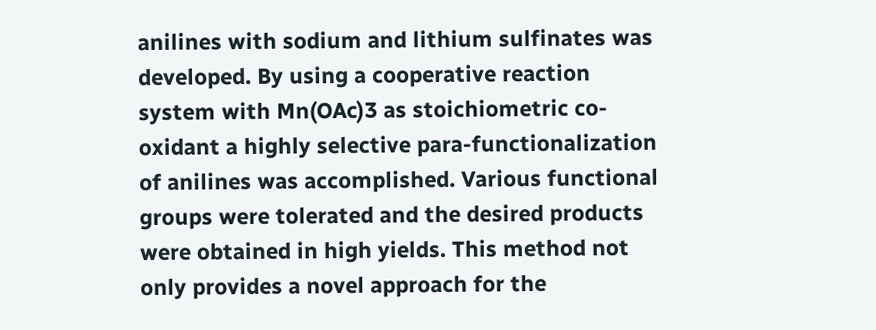anilines with sodium and lithium sulfinates was developed. By using a cooperative reaction system with Mn(OAc)3 as stoichiometric co-oxidant a highly selective para-functionalization of anilines was accomplished. Various functional groups were tolerated and the desired products were obtained in high yields. This method not only provides a novel approach for the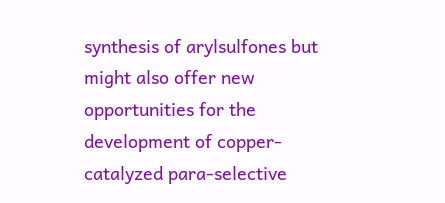synthesis of arylsulfones but might also offer new opportunities for the development of copper-catalyzed para-selective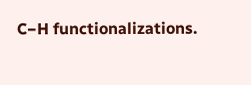C−H functionalizations.